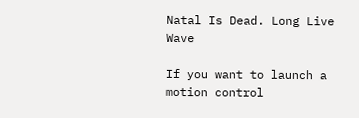Natal Is Dead. Long Live Wave

If you want to launch a motion control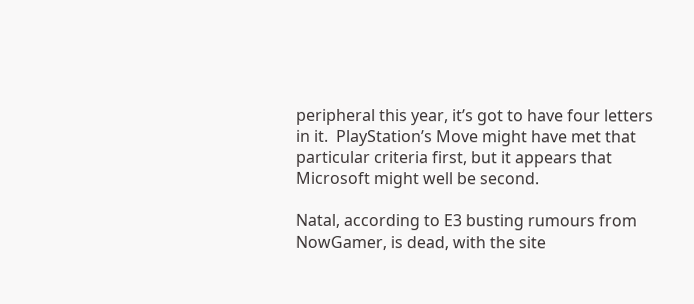peripheral this year, it’s got to have four letters in it.  PlayStation’s Move might have met that particular criteria first, but it appears that Microsoft might well be second.

Natal, according to E3 busting rumours from NowGamer, is dead, with the site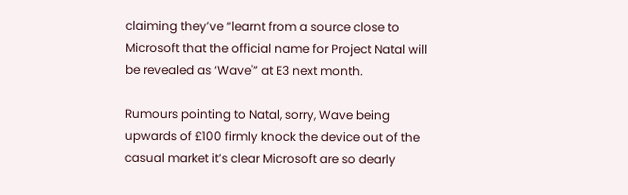claiming they’ve “learnt from a source close to Microsoft that the official name for Project Natal will be revealed as ‘Wave'” at E3 next month.

Rumours pointing to Natal, sorry, Wave being upwards of £100 firmly knock the device out of the casual market it’s clear Microsoft are so dearly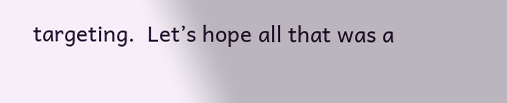targeting.  Let’s hope all that was a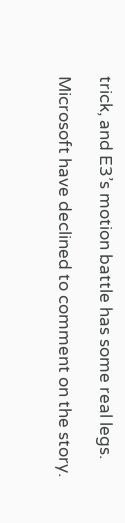trick, and E3’s motion battle has some real legs.

Microsoft have declined to comment on the story.